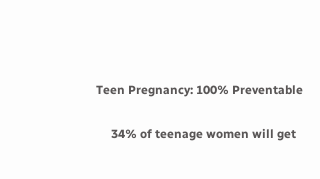Teen Pregnancy: 100% Preventable

     34% of teenage women will get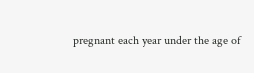pregnant each year under the age of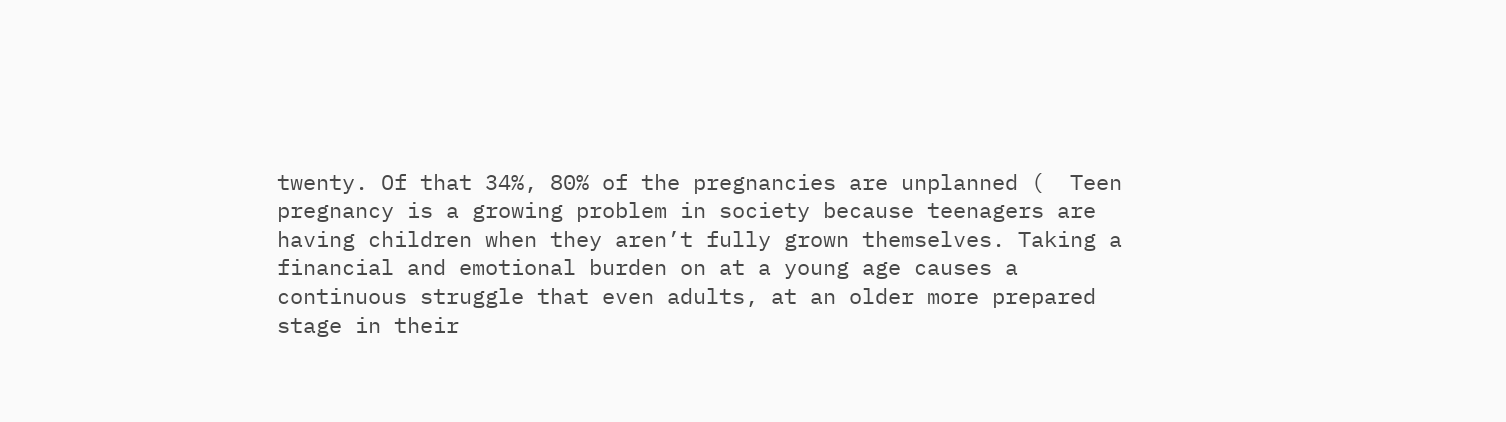twenty. Of that 34%, 80% of the pregnancies are unplanned (  Teen pregnancy is a growing problem in society because teenagers are having children when they aren’t fully grown themselves. Taking a financial and emotional burden on at a young age causes a continuous struggle that even adults, at an older more prepared stage in their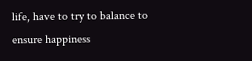life, have to try to balance to ensure happiness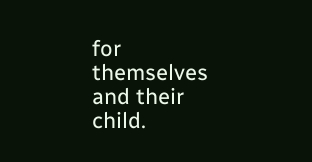for themselves and their child.